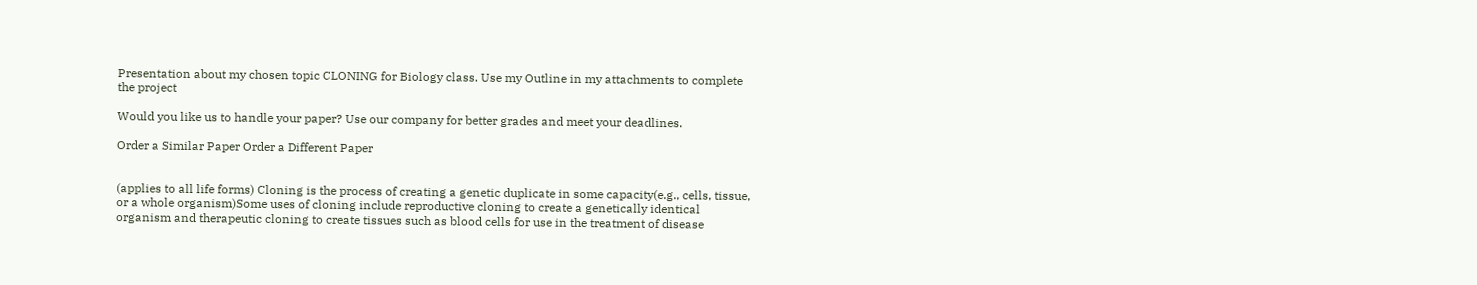Presentation about my chosen topic CLONING for Biology class. Use my Outline in my attachments to complete the project

Would you like us to handle your paper? Use our company for better grades and meet your deadlines.

Order a Similar Paper Order a Different Paper


(applies to all life forms) Cloning is the process of creating a genetic duplicate in some capacity(e.g., cells, tissue, or a whole organism)Some uses of cloning include reproductive cloning to create a genetically identical organism and therapeutic cloning to create tissues such as blood cells for use in the treatment of disease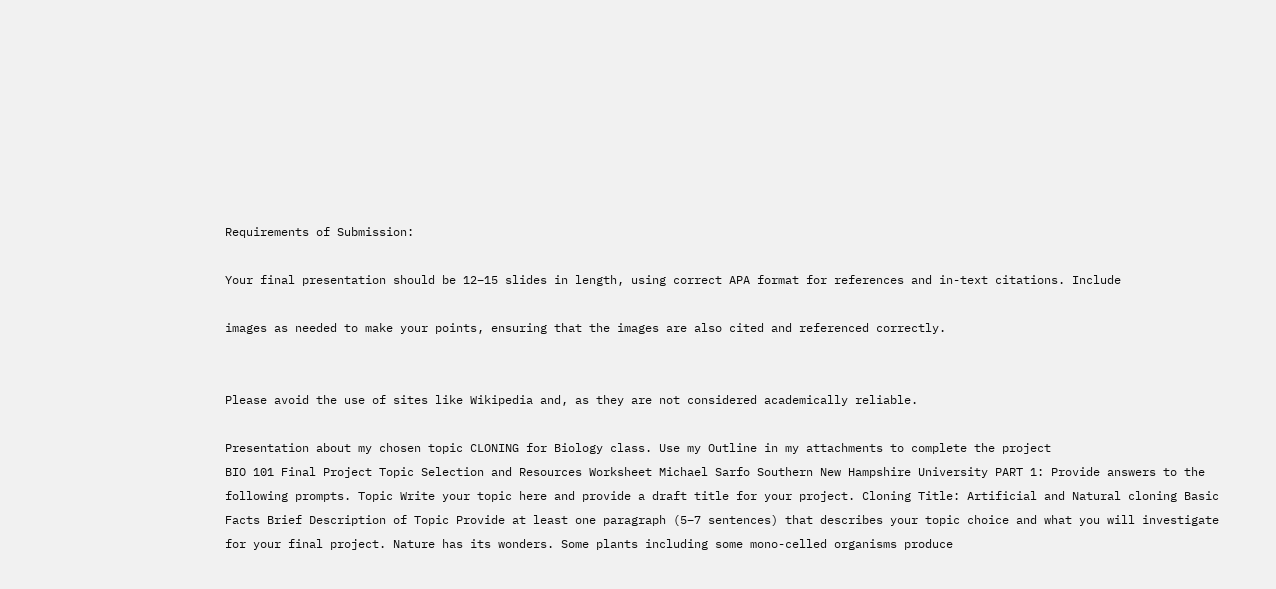Requirements of Submission:

Your final presentation should be 12–15 slides in length, using correct APA format for references and in-text citations. Include

images as needed to make your points, ensuring that the images are also cited and referenced correctly.


Please avoid the use of sites like Wikipedia and, as they are not considered academically reliable.

Presentation about my chosen topic CLONING for Biology class. Use my Outline in my attachments to complete the project
BIO 101 Final Project Topic Selection and Resources Worksheet Michael Sarfo Southern New Hampshire University PART 1: Provide answers to the following prompts. Topic Write your topic here and provide a draft title for your project. Cloning Title: Artificial and Natural cloning Basic Facts Brief Description of Topic Provide at least one paragraph (5–7 sentences) that describes your topic choice and what you will investigate for your final project. Nature has its wonders. Some plants including some mono-celled organisms produce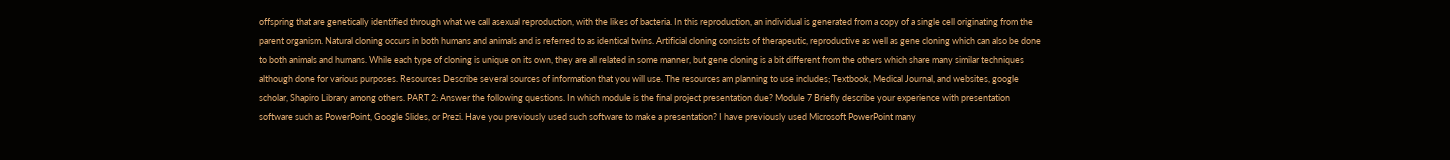offspring that are genetically identified through what we call asexual reproduction, with the likes of bacteria. In this reproduction, an individual is generated from a copy of a single cell originating from the parent organism. Natural cloning occurs in both humans and animals and is referred to as identical twins. Artificial cloning consists of therapeutic, reproductive as well as gene cloning which can also be done to both animals and humans. While each type of cloning is unique on its own, they are all related in some manner, but gene cloning is a bit different from the others which share many similar techniques although done for various purposes. Resources Describe several sources of information that you will use. The resources am planning to use includes; Textbook, Medical Journal, and websites, google scholar, Shapiro Library among others. PART 2: Answer the following questions. In which module is the final project presentation due? Module 7 Briefly describe your experience with presentation software such as PowerPoint, Google Slides, or Prezi. Have you previously used such software to make a presentation? I have previously used Microsoft PowerPoint many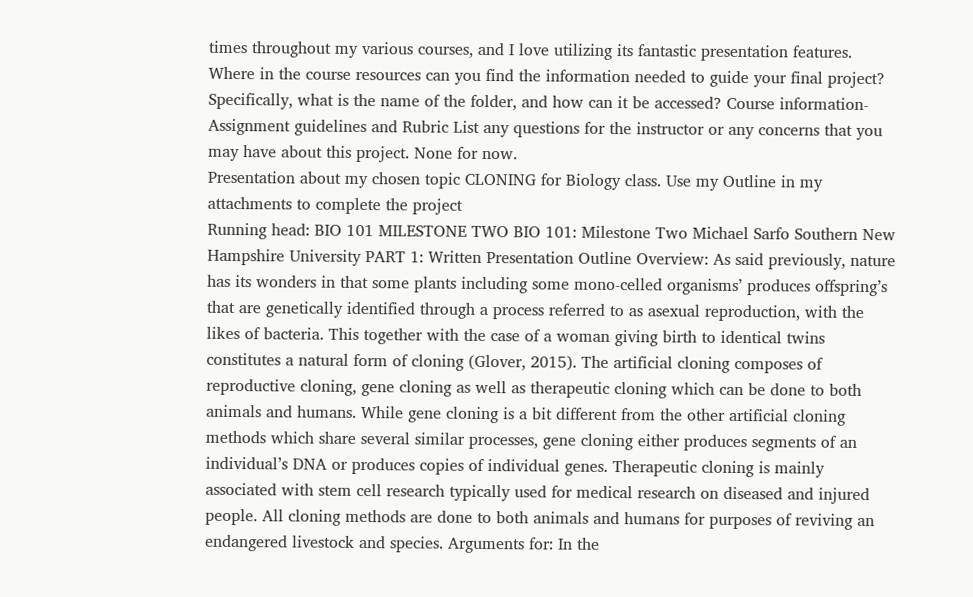times throughout my various courses, and I love utilizing its fantastic presentation features. Where in the course resources can you find the information needed to guide your final project? Specifically, what is the name of the folder, and how can it be accessed? Course information-Assignment guidelines and Rubric List any questions for the instructor or any concerns that you may have about this project. None for now.
Presentation about my chosen topic CLONING for Biology class. Use my Outline in my attachments to complete the project
Running head: BIO 101 MILESTONE TWO BIO 101: Milestone Two Michael Sarfo Southern New Hampshire University PART 1: Written Presentation Outline Overview: As said previously, nature has its wonders in that some plants including some mono-celled organisms’ produces offspring’s that are genetically identified through a process referred to as asexual reproduction, with the likes of bacteria. This together with the case of a woman giving birth to identical twins constitutes a natural form of cloning (Glover, 2015). The artificial cloning composes of reproductive cloning, gene cloning as well as therapeutic cloning which can be done to both animals and humans. While gene cloning is a bit different from the other artificial cloning methods which share several similar processes, gene cloning either produces segments of an individual’s DNA or produces copies of individual genes. Therapeutic cloning is mainly associated with stem cell research typically used for medical research on diseased and injured people. All cloning methods are done to both animals and humans for purposes of reviving an endangered livestock and species. Arguments for: In the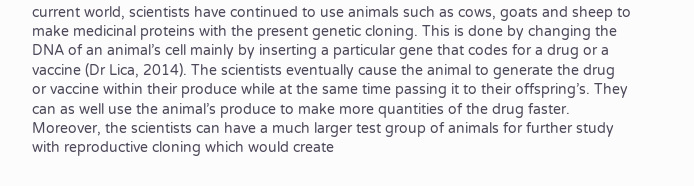current world, scientists have continued to use animals such as cows, goats and sheep to make medicinal proteins with the present genetic cloning. This is done by changing the DNA of an animal’s cell mainly by inserting a particular gene that codes for a drug or a vaccine (Dr Lica, 2014). The scientists eventually cause the animal to generate the drug or vaccine within their produce while at the same time passing it to their offspring’s. They can as well use the animal’s produce to make more quantities of the drug faster. Moreover, the scientists can have a much larger test group of animals for further study with reproductive cloning which would create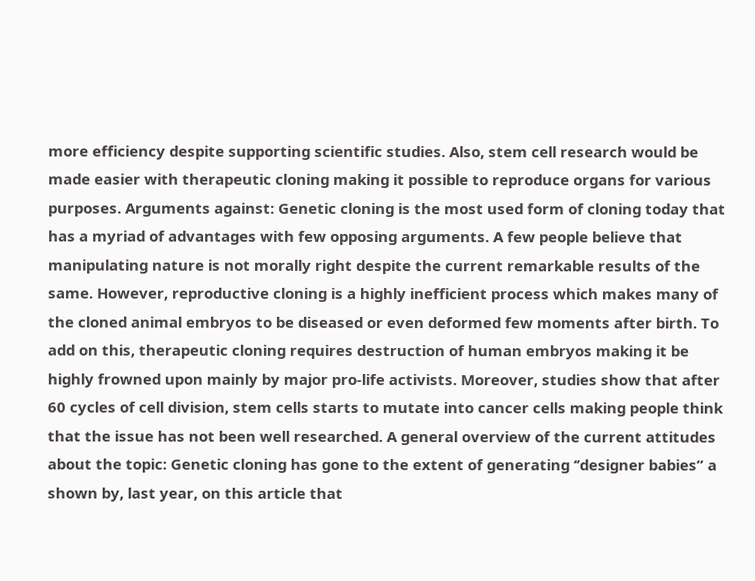more efficiency despite supporting scientific studies. Also, stem cell research would be made easier with therapeutic cloning making it possible to reproduce organs for various purposes. Arguments against: Genetic cloning is the most used form of cloning today that has a myriad of advantages with few opposing arguments. A few people believe that manipulating nature is not morally right despite the current remarkable results of the same. However, reproductive cloning is a highly inefficient process which makes many of the cloned animal embryos to be diseased or even deformed few moments after birth. To add on this, therapeutic cloning requires destruction of human embryos making it be highly frowned upon mainly by major pro-life activists. Moreover, studies show that after 60 cycles of cell division, stem cells starts to mutate into cancer cells making people think that the issue has not been well researched. A general overview of the current attitudes about the topic: Genetic cloning has gone to the extent of generating ‘’designer babies” a shown by, last year, on this article that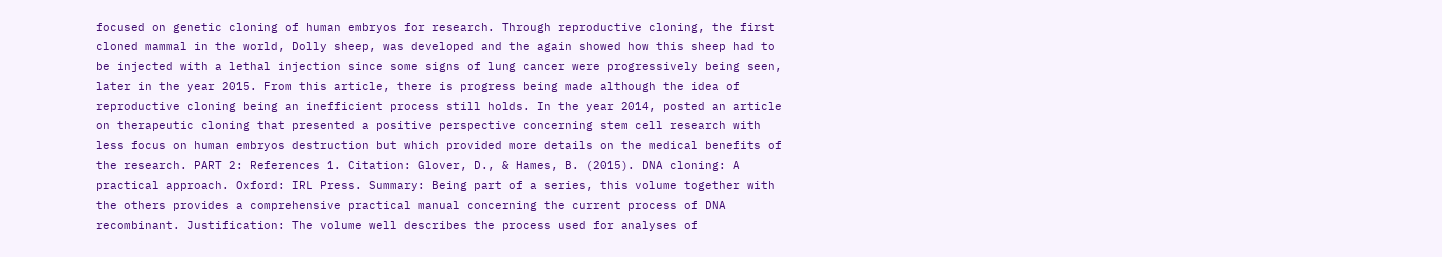focused on genetic cloning of human embryos for research. Through reproductive cloning, the first cloned mammal in the world, Dolly sheep, was developed and the again showed how this sheep had to be injected with a lethal injection since some signs of lung cancer were progressively being seen, later in the year 2015. From this article, there is progress being made although the idea of reproductive cloning being an inefficient process still holds. In the year 2014, posted an article on therapeutic cloning that presented a positive perspective concerning stem cell research with less focus on human embryos destruction but which provided more details on the medical benefits of the research. PART 2: References 1. Citation: Glover, D., & Hames, B. (2015). DNA cloning: A practical approach. Oxford: IRL Press. Summary: Being part of a series, this volume together with the others provides a comprehensive practical manual concerning the current process of DNA recombinant. Justification: The volume well describes the process used for analyses of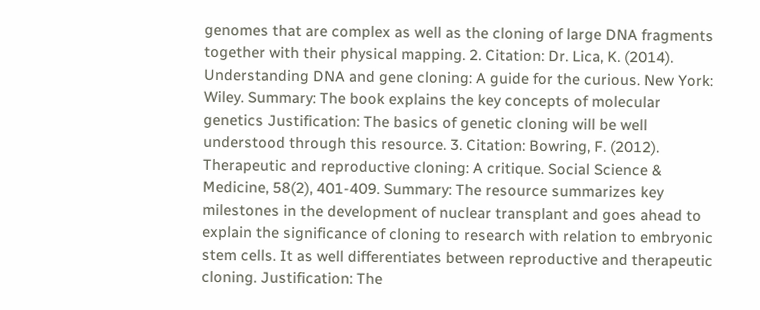genomes that are complex as well as the cloning of large DNA fragments together with their physical mapping. 2. Citation: Dr. Lica, K. (2014). Understanding DNA and gene cloning: A guide for the curious. New York: Wiley. Summary: The book explains the key concepts of molecular genetics Justification: The basics of genetic cloning will be well understood through this resource. 3. Citation: Bowring, F. (2012). Therapeutic and reproductive cloning: A critique. Social Science & Medicine, 58(2), 401-409. Summary: The resource summarizes key milestones in the development of nuclear transplant and goes ahead to explain the significance of cloning to research with relation to embryonic stem cells. It as well differentiates between reproductive and therapeutic cloning. Justification: The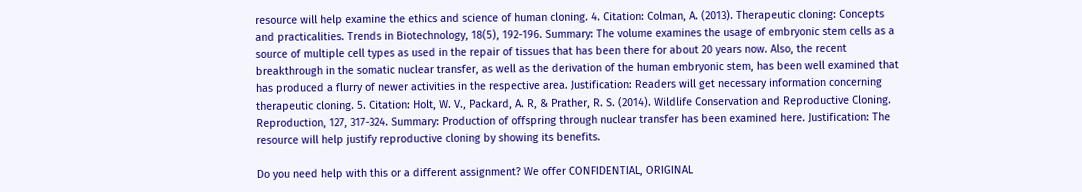resource will help examine the ethics and science of human cloning. 4. Citation: Colman, A. (2013). Therapeutic cloning: Concepts and practicalities. Trends in Biotechnology, 18(5), 192-196. Summary: The volume examines the usage of embryonic stem cells as a source of multiple cell types as used in the repair of tissues that has been there for about 20 years now. Also, the recent breakthrough in the somatic nuclear transfer, as well as the derivation of the human embryonic stem, has been well examined that has produced a flurry of newer activities in the respective area. Justification: Readers will get necessary information concerning therapeutic cloning. 5. Citation: Holt, W. V., Packard, A. R, & Prather, R. S. (2014). Wildlife Conservation and Reproductive Cloning. Reproduction, 127, 317-324. Summary: Production of offspring through nuclear transfer has been examined here. Justification: The resource will help justify reproductive cloning by showing its benefits.

Do you need help with this or a different assignment? We offer CONFIDENTIAL, ORIGINAL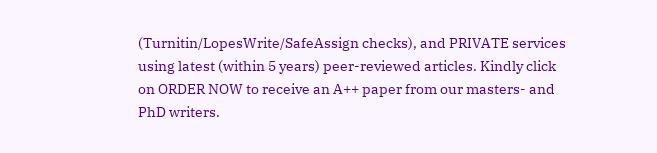(Turnitin/LopesWrite/SafeAssign checks), and PRIVATE services using latest (within 5 years) peer-reviewed articles. Kindly click on ORDER NOW to receive an A++ paper from our masters- and PhD writers.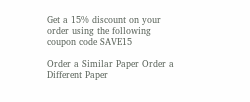Get a 15% discount on your order using the following coupon code SAVE15

Order a Similar Paper Order a Different Paper